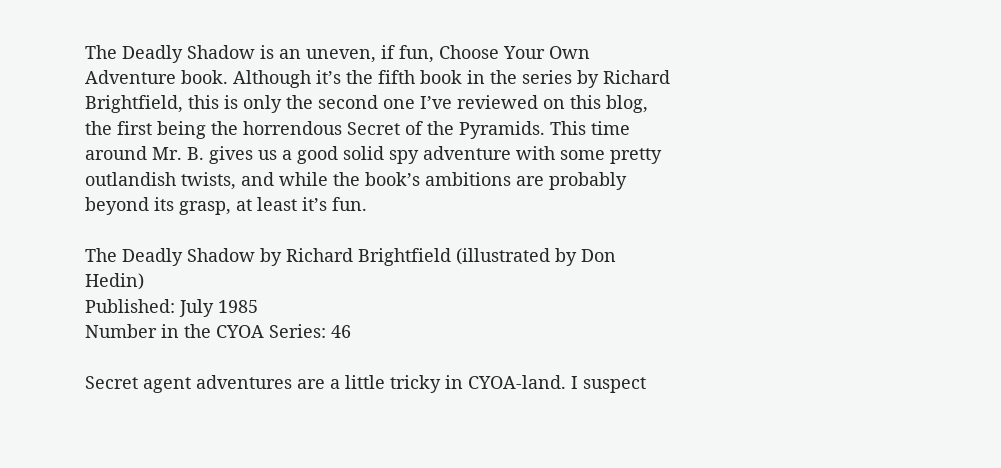The Deadly Shadow is an uneven, if fun, Choose Your Own Adventure book. Although it’s the fifth book in the series by Richard Brightfield, this is only the second one I’ve reviewed on this blog, the first being the horrendous Secret of the Pyramids. This time around Mr. B. gives us a good solid spy adventure with some pretty outlandish twists, and while the book’s ambitions are probably beyond its grasp, at least it’s fun.

The Deadly Shadow by Richard Brightfield (illustrated by Don Hedin)
Published: July 1985
Number in the CYOA Series: 46

Secret agent adventures are a little tricky in CYOA-land. I suspect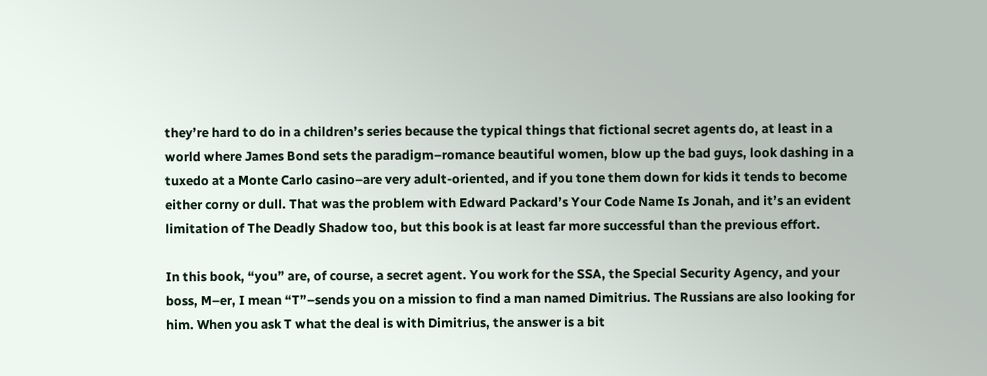they’re hard to do in a children’s series because the typical things that fictional secret agents do, at least in a world where James Bond sets the paradigm–romance beautiful women, blow up the bad guys, look dashing in a tuxedo at a Monte Carlo casino–are very adult-oriented, and if you tone them down for kids it tends to become either corny or dull. That was the problem with Edward Packard’s Your Code Name Is Jonah, and it’s an evident limitation of The Deadly Shadow too, but this book is at least far more successful than the previous effort.

In this book, “you” are, of course, a secret agent. You work for the SSA, the Special Security Agency, and your boss, M–er, I mean “T”–sends you on a mission to find a man named Dimitrius. The Russians are also looking for him. When you ask T what the deal is with Dimitrius, the answer is a bit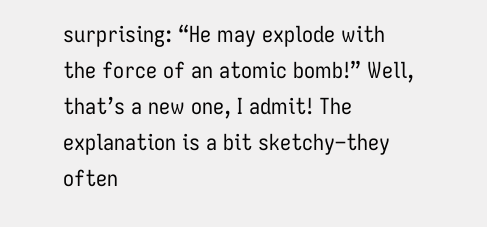surprising: “He may explode with the force of an atomic bomb!” Well, that’s a new one, I admit! The explanation is a bit sketchy–they often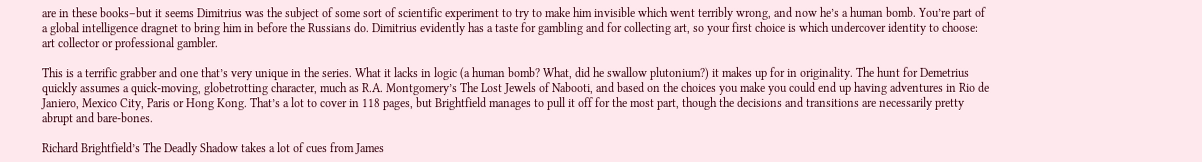are in these books–but it seems Dimitrius was the subject of some sort of scientific experiment to try to make him invisible which went terribly wrong, and now he’s a human bomb. You’re part of a global intelligence dragnet to bring him in before the Russians do. Dimitrius evidently has a taste for gambling and for collecting art, so your first choice is which undercover identity to choose: art collector or professional gambler.

This is a terrific grabber and one that’s very unique in the series. What it lacks in logic (a human bomb? What, did he swallow plutonium?) it makes up for in originality. The hunt for Demetrius quickly assumes a quick-moving, globetrotting character, much as R.A. Montgomery’s The Lost Jewels of Nabooti, and based on the choices you make you could end up having adventures in Rio de Janiero, Mexico City, Paris or Hong Kong. That’s a lot to cover in 118 pages, but Brightfield manages to pull it off for the most part, though the decisions and transitions are necessarily pretty abrupt and bare-bones.

Richard Brightfield’s The Deadly Shadow takes a lot of cues from James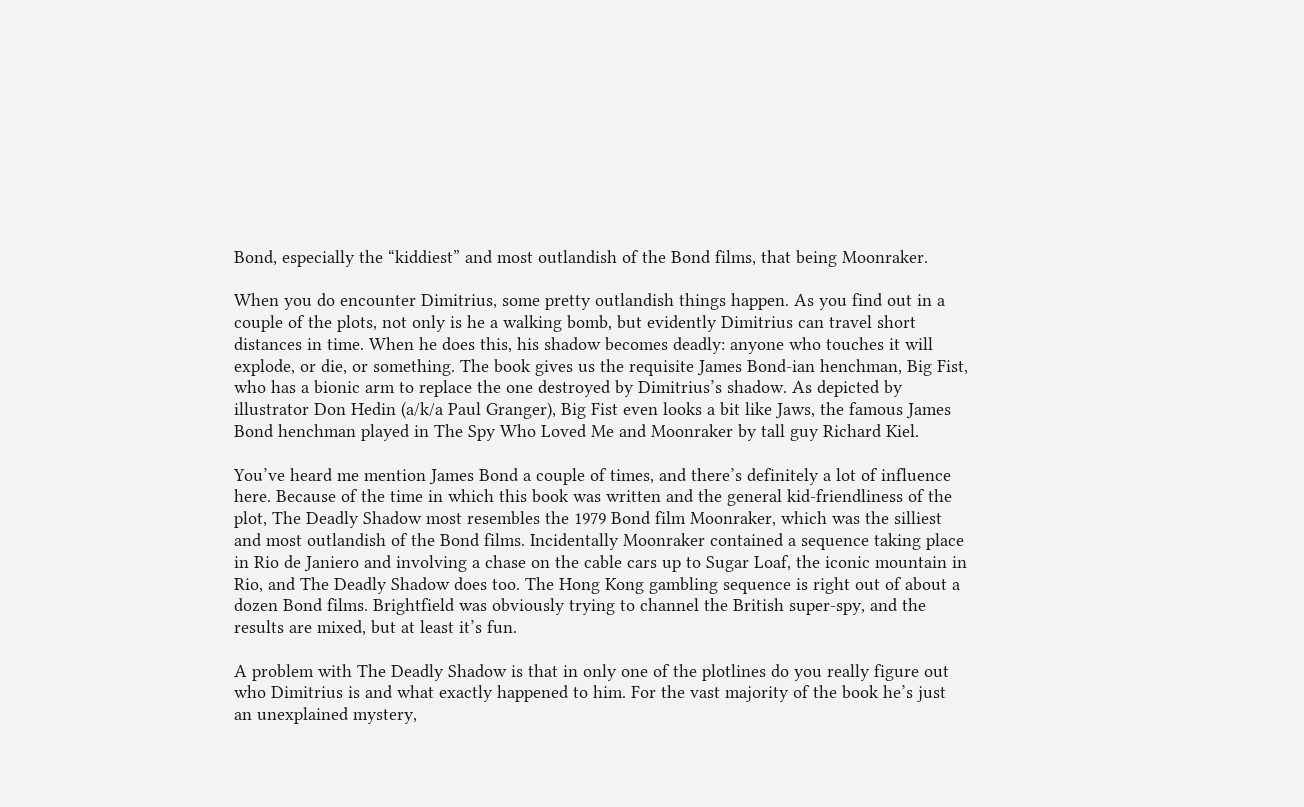Bond, especially the “kiddiest” and most outlandish of the Bond films, that being Moonraker.

When you do encounter Dimitrius, some pretty outlandish things happen. As you find out in a couple of the plots, not only is he a walking bomb, but evidently Dimitrius can travel short distances in time. When he does this, his shadow becomes deadly: anyone who touches it will explode, or die, or something. The book gives us the requisite James Bond-ian henchman, Big Fist, who has a bionic arm to replace the one destroyed by Dimitrius’s shadow. As depicted by illustrator Don Hedin (a/k/a Paul Granger), Big Fist even looks a bit like Jaws, the famous James Bond henchman played in The Spy Who Loved Me and Moonraker by tall guy Richard Kiel.

You’ve heard me mention James Bond a couple of times, and there’s definitely a lot of influence here. Because of the time in which this book was written and the general kid-friendliness of the plot, The Deadly Shadow most resembles the 1979 Bond film Moonraker, which was the silliest and most outlandish of the Bond films. Incidentally Moonraker contained a sequence taking place in Rio de Janiero and involving a chase on the cable cars up to Sugar Loaf, the iconic mountain in Rio, and The Deadly Shadow does too. The Hong Kong gambling sequence is right out of about a dozen Bond films. Brightfield was obviously trying to channel the British super-spy, and the results are mixed, but at least it’s fun.

A problem with The Deadly Shadow is that in only one of the plotlines do you really figure out who Dimitrius is and what exactly happened to him. For the vast majority of the book he’s just an unexplained mystery,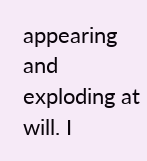appearing and exploding at will. I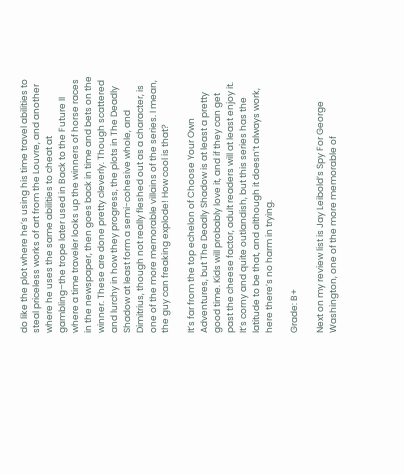do like the plot where he’s using his time travel abilities to steal priceless works of art from the Louvre, and another where he uses the same abilities to cheat at gambling–the trope later used in Back to the Future II where a time traveler looks up the winners of horse races in the newspaper, then goes back in time and bets on the winner. These are done pretty cleverly. Though scattered and lurchy in how they progress, the plots in The Deadly Shadow at least form a semi-cohesive whole, and Dimitrius, though not really fleshed out as a character, is one of the more memorable villains of the series. I mean, the guy can freaking explode! How cool is that?

It’s far from the top echelon of Choose Your Own Adventures, but The Deadly Shadow is at least a pretty good time. Kids will probably love it, and if they can get past the cheese factor, adult readers will at least enjoy it. It’s corny and quite outlandish, but this series has the latitude to be that, and although it doesn’t always work, here there’s no harm in trying.

Grade: B+

Next on my review list is Jay Leibold’s Spy For George Washington, one of the more memorable of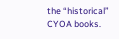the “historical” CYOA books.